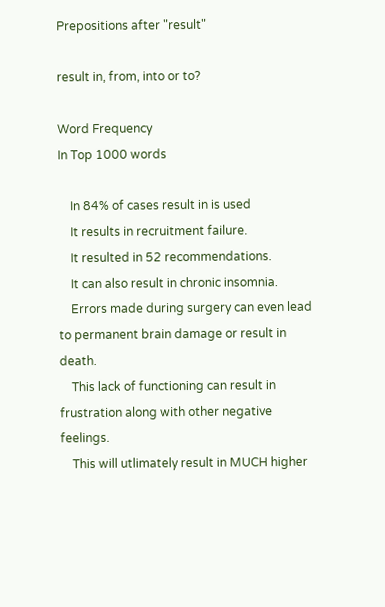Prepositions after "result"

result in, from, into or to?

Word Frequency
In Top 1000 words

    In 84% of cases result in is used
    It results in recruitment failure.
    It resulted in 52 recommendations.
    It can also result in chronic insomnia.
    Errors made during surgery can even lead to permanent brain damage or result in death.
    This lack of functioning can result in frustration along with other negative feelings.
    This will utlimately result in MUCH higher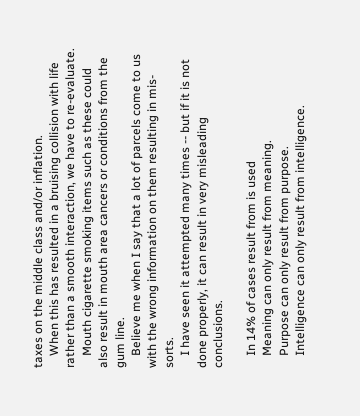taxes on the middle class and/or inflation.
    When this has resulted in a bruising collision with life rather than a smooth interaction, we have to re-evaluate.
    Mouth cigarette smoking items such as these could also result in mouth area cancers or conditions from the gum line.
    Believe me when I say that a lot of parcels come to us with the wrong information on them resulting in mis-sorts.
    I have seen it attempted many times -- but if it is not done properly, it can result in very misleading conclusions.

    In 14% of cases result from is used
    Meaning can only result from meaning.
    Purpose can only result from purpose.
    Intelligence can only result from intelligence.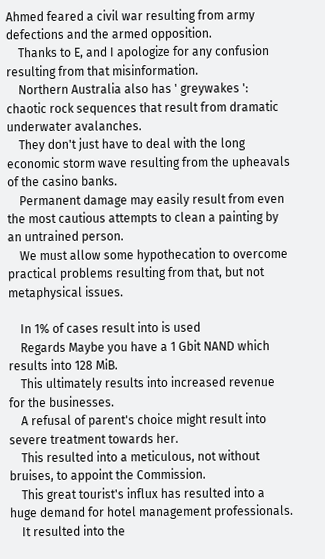Ahmed feared a civil war resulting from army defections and the armed opposition.
    Thanks to E, and I apologize for any confusion resulting from that misinformation.
    Northern Australia also has ' greywakes ': chaotic rock sequences that result from dramatic underwater avalanches.
    They don't just have to deal with the long economic storm wave resulting from the upheavals of the casino banks.
    Permanent damage may easily result from even the most cautious attempts to clean a painting by an untrained person.
    We must allow some hypothecation to overcome practical problems resulting from that, but not metaphysical issues.

    In 1% of cases result into is used
    Regards Maybe you have a 1 Gbit NAND which results into 128 MiB.
    This ultimately results into increased revenue for the businesses.
    A refusal of parent's choice might result into severe treatment towards her.
    This resulted into a meticulous, not without bruises, to appoint the Commission.
    This great tourist's influx has resulted into a huge demand for hotel management professionals.
    It resulted into the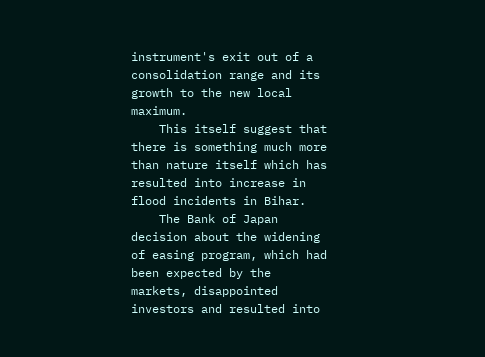instrument's exit out of a consolidation range and its growth to the new local maximum.
    This itself suggest that there is something much more than nature itself which has resulted into increase in flood incidents in Bihar.
    The Bank of Japan decision about the widening of easing program, which had been expected by the markets, disappointed investors and resulted into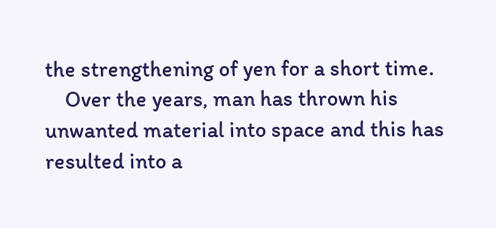the strengthening of yen for a short time.
    Over the years, man has thrown his unwanted material into space and this has resulted into a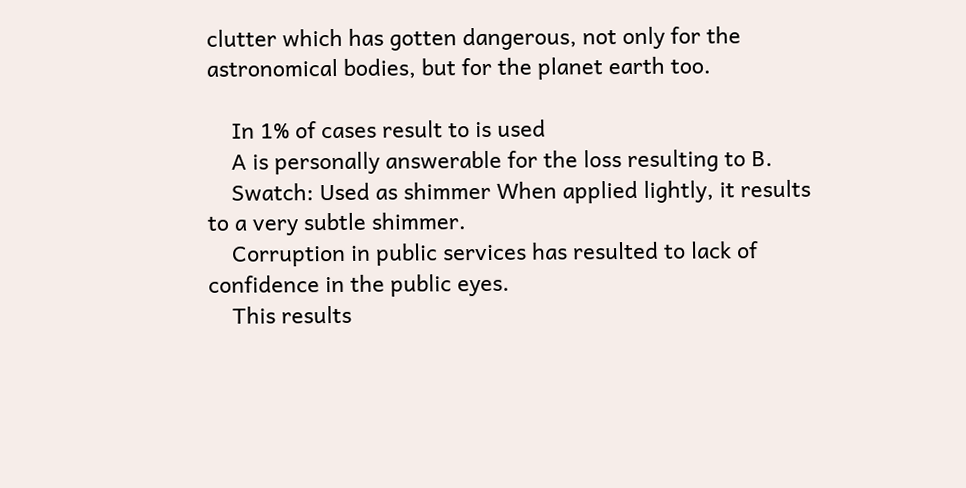clutter which has gotten dangerous, not only for the astronomical bodies, but for the planet earth too.

    In 1% of cases result to is used
    A is personally answerable for the loss resulting to B.
    Swatch: Used as shimmer When applied lightly, it results to a very subtle shimmer.
    Corruption in public services has resulted to lack of confidence in the public eyes.
    This results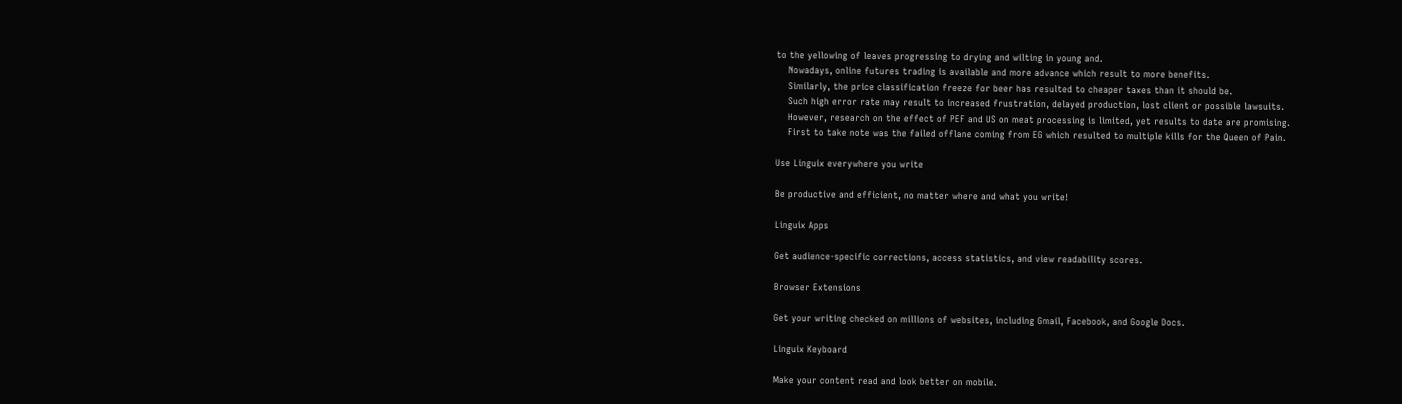to the yellowing of leaves progressing to drying and wilting in young and.
    Nowadays, online futures trading is available and more advance which result to more benefits.
    Similarly, the price classification freeze for beer has resulted to cheaper taxes than it should be.
    Such high error rate may result to increased frustration, delayed production, lost client or possible lawsuits.
    However, research on the effect of PEF and US on meat processing is limited, yet results to date are promising.
    First to take note was the failed offlane coming from EG which resulted to multiple kills for the Queen of Pain.

Use Linguix everywhere you write

Be productive and efficient, no matter where and what you write!

Linguix Apps

Get audience-specific corrections, access statistics, and view readability scores.

Browser Extensions

Get your writing checked on millions of websites, including Gmail, Facebook, and Google Docs.

Linguix Keyboard

Make your content read and look better on mobile.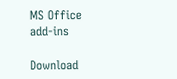MS Office add-ins

Download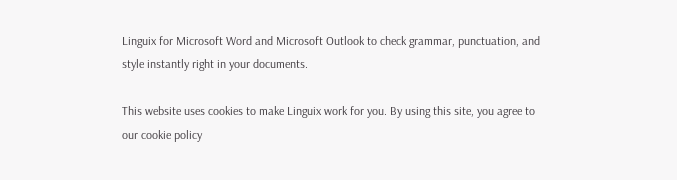Linguix for Microsoft Word and Microsoft Outlook to check grammar, punctuation, and style instantly right in your documents.

This website uses cookies to make Linguix work for you. By using this site, you agree to our cookie policy